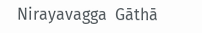Nirayavagga  Gāthā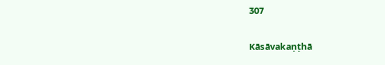307

Kāsāvakaṇṭhā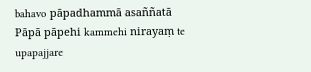bahavo pāpadhammā asaññatā
Pāpā pāpehi kammehi nirayaṃ te upapajjare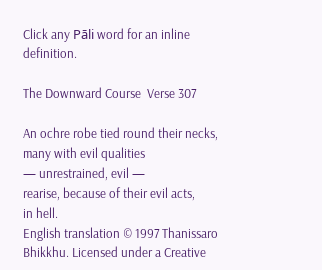Click any Pāli word for an inline definition.

The Downward Course  Verse 307

An ochre robe tied round their necks,
many with evil qualities
— unrestrained, evil —
rearise, because of their evil acts,
in hell.
English translation © 1997 Thanissaro Bhikkhu. Licensed under a Creative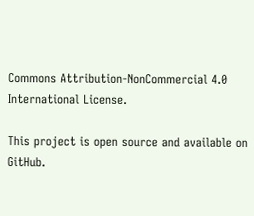Commons Attribution-NonCommercial 4.0 International License.

This project is open source and available on GitHub.